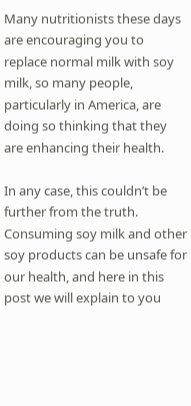Many nutritionists these days are encouraging you to replace normal milk with soy milk, so many people, particularly in America, are doing so thinking that they are enhancing their health.

In any case, this couldn’t be further from the truth. Consuming soy milk and other soy products can be unsafe for our health, and here in this post we will explain to you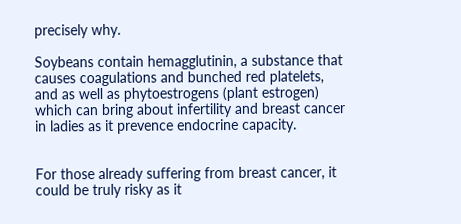precisely why.

Soybeans contain hemagglutinin, a substance that causes coagulations and bunched red platelets, and as well as phytoestrogens (plant estrogen) which can bring about infertility and breast cancer in ladies as it prevence endocrine capacity.


For those already suffering from breast cancer, it could be truly risky as it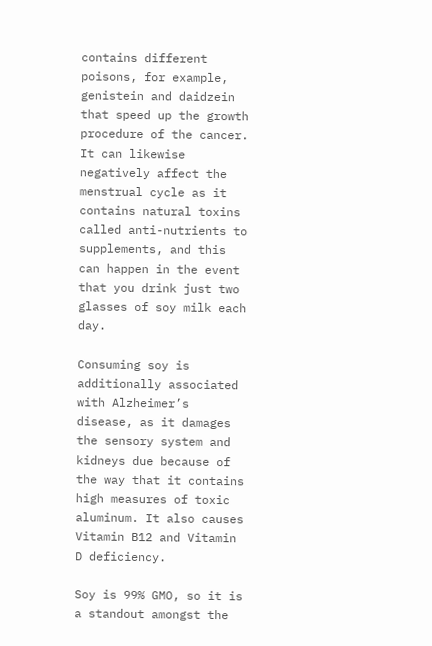contains different poisons, for example, genistein and daidzein that speed up the growth procedure of the cancer. It can likewise negatively affect the menstrual cycle as it contains natural toxins called anti-nutrients to supplements, and this can happen in the event that you drink just two glasses of soy milk each day.

Consuming soy is additionally associated with Alzheimer’s disease, as it damages the sensory system and kidneys due because of the way that it contains high measures of toxic aluminum. It also causes Vitamin B12 and Vitamin D deficiency.

Soy is 99% GMO, so it is a standout amongst the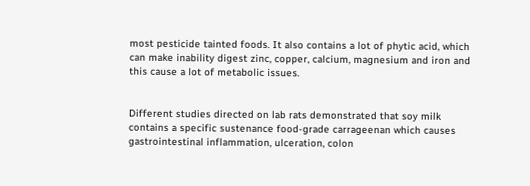most pesticide tainted foods. It also contains a lot of phytic acid, which can make inability digest zinc, copper, calcium, magnesium and iron and this cause a lot of metabolic issues.


Different studies directed on lab rats demonstrated that soy milk contains a specific sustenance food-grade carrageenan which causes gastrointestinal inflammation, ulceration, colon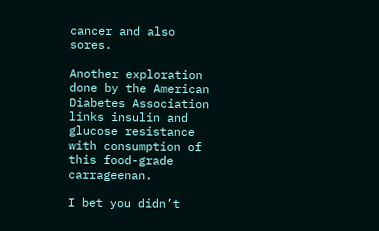cancer and also sores.

Another exploration done by the American Diabetes Association links insulin and glucose resistance with consumption of this food-grade carrageenan.

I bet you didn’t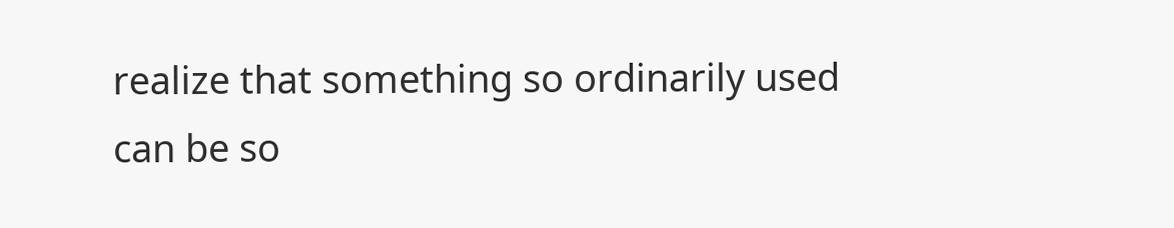realize that something so ordinarily used can be so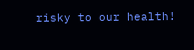risky to our health!